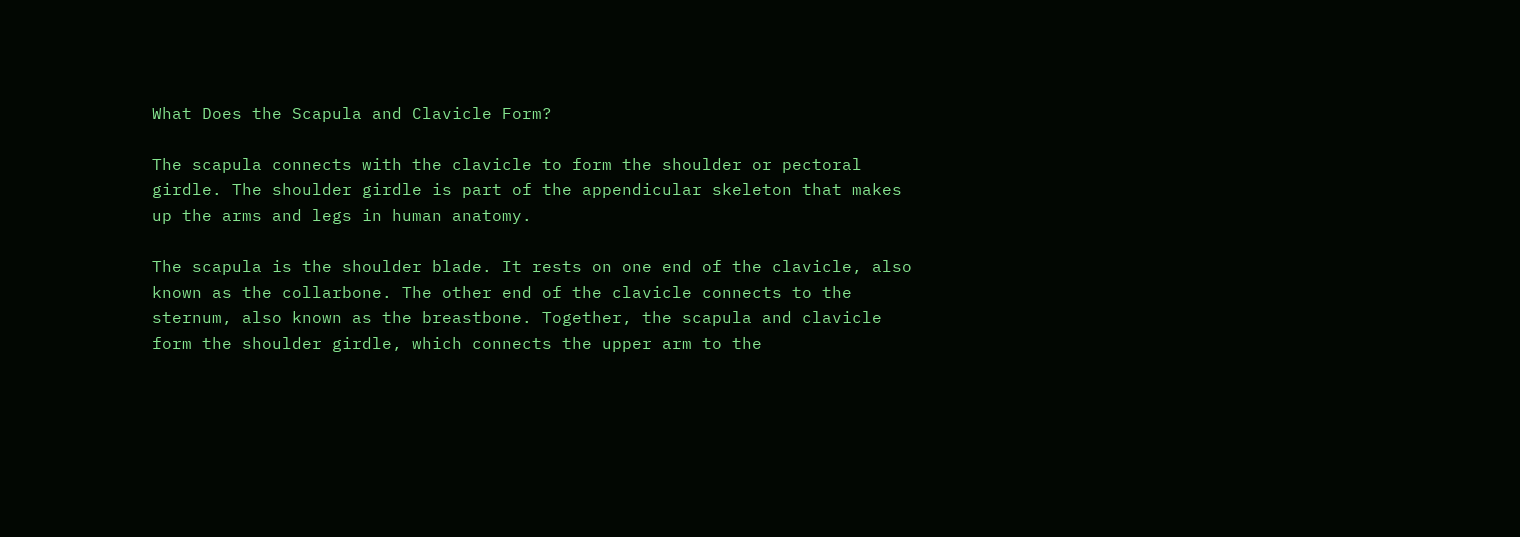What Does the Scapula and Clavicle Form?

The scapula connects with the clavicle to form the shoulder or pectoral girdle. The shoulder girdle is part of the appendicular skeleton that makes up the arms and legs in human anatomy.

The scapula is the shoulder blade. It rests on one end of the clavicle, also known as the collarbone. The other end of the clavicle connects to the sternum, also known as the breastbone. Together, the scapula and clavicle form the shoulder girdle, which connects the upper arm to the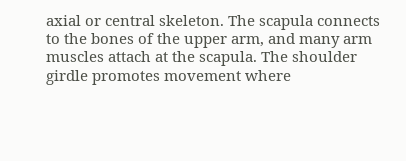axial or central skeleton. The scapula connects to the bones of the upper arm, and many arm muscles attach at the scapula. The shoulder girdle promotes movement where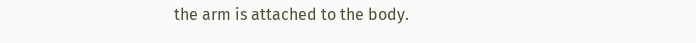the arm is attached to the body.